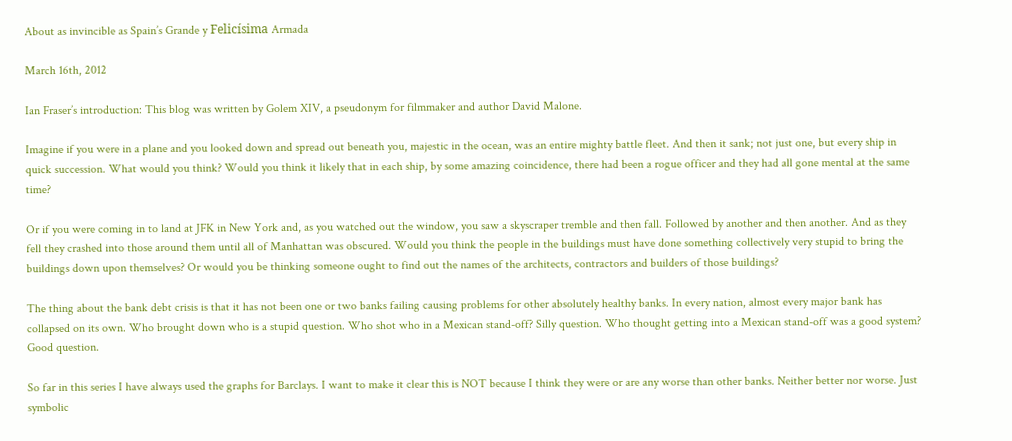About as invincible as Spain’s Grande y Felicísima Armada

March 16th, 2012

Ian Fraser’s introduction: This blog was written by Golem XIV, a pseudonym for filmmaker and author David Malone.

Imagine if you were in a plane and you looked down and spread out beneath you, majestic in the ocean, was an entire mighty battle fleet. And then it sank; not just one, but every ship in quick succession. What would you think? Would you think it likely that in each ship, by some amazing coincidence, there had been a rogue officer and they had all gone mental at the same time?

Or if you were coming in to land at JFK in New York and, as you watched out the window, you saw a skyscraper tremble and then fall. Followed by another and then another. And as they fell they crashed into those around them until all of Manhattan was obscured. Would you think the people in the buildings must have done something collectively very stupid to bring the buildings down upon themselves? Or would you be thinking someone ought to find out the names of the architects, contractors and builders of those buildings?

The thing about the bank debt crisis is that it has not been one or two banks failing causing problems for other absolutely healthy banks. In every nation, almost every major bank has collapsed on its own. Who brought down who is a stupid question. Who shot who in a Mexican stand-off? Silly question. Who thought getting into a Mexican stand-off was a good system? Good question.

So far in this series I have always used the graphs for Barclays. I want to make it clear this is NOT because I think they were or are any worse than other banks. Neither better nor worse. Just symbolic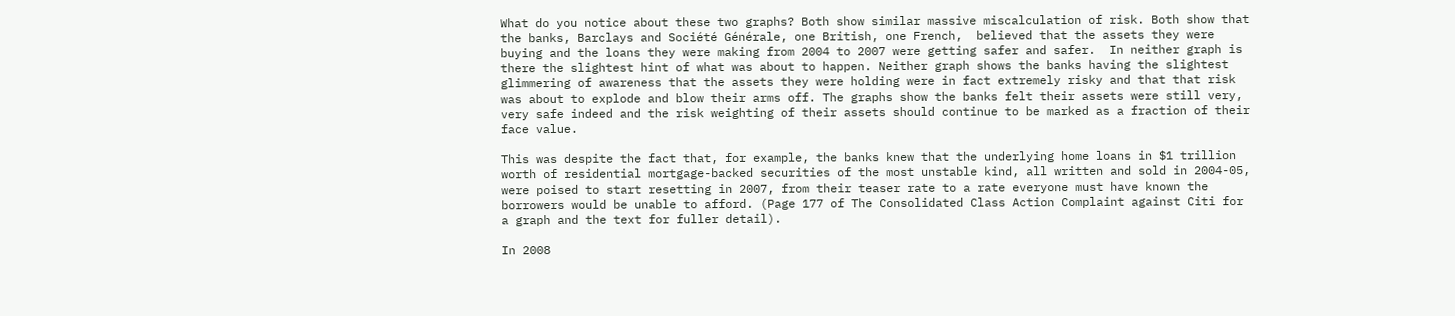What do you notice about these two graphs? Both show similar massive miscalculation of risk. Both show that the banks, Barclays and Société Générale, one British, one French,  believed that the assets they were buying and the loans they were making from 2004 to 2007 were getting safer and safer.  In neither graph is there the slightest hint of what was about to happen. Neither graph shows the banks having the slightest glimmering of awareness that the assets they were holding were in fact extremely risky and that that risk was about to explode and blow their arms off. The graphs show the banks felt their assets were still very, very safe indeed and the risk weighting of their assets should continue to be marked as a fraction of their face value.

This was despite the fact that, for example, the banks knew that the underlying home loans in $1 trillion worth of residential mortgage-backed securities of the most unstable kind, all written and sold in 2004-05, were poised to start resetting in 2007, from their teaser rate to a rate everyone must have known the borrowers would be unable to afford. (Page 177 of The Consolidated Class Action Complaint against Citi for a graph and the text for fuller detail).

In 2008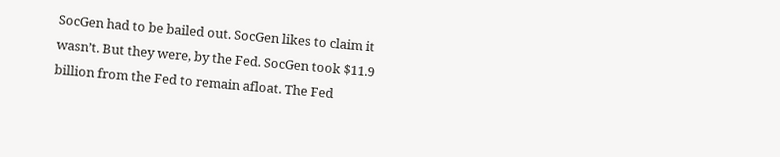SocGen had to be bailed out. SocGen likes to claim it wasn’t. But they were, by the Fed. SocGen took $11.9 billion from the Fed to remain afloat. The Fed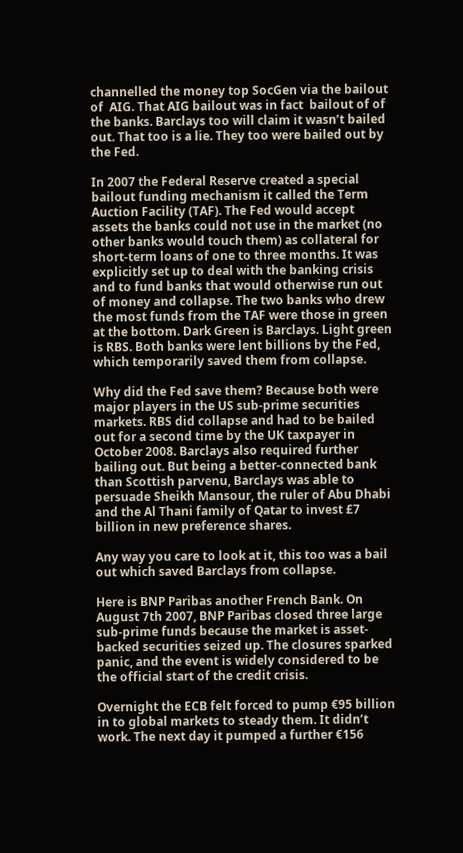channelled the money top SocGen via the bailout of  AIG. That AIG bailout was in fact  bailout of of the banks. Barclays too will claim it wasn’t bailed out. That too is a lie. They too were bailed out by the Fed.

In 2007 the Federal Reserve created a special bailout funding mechanism it called the Term Auction Facility (TAF). The Fed would accept assets the banks could not use in the market (no other banks would touch them) as collateral for short-term loans of one to three months. It was explicitly set up to deal with the banking crisis and to fund banks that would otherwise run out of money and collapse. The two banks who drew the most funds from the TAF were those in green at the bottom. Dark Green is Barclays. Light green is RBS. Both banks were lent billions by the Fed, which temporarily saved them from collapse.

Why did the Fed save them? Because both were major players in the US sub-prime securities markets. RBS did collapse and had to be bailed out for a second time by the UK taxpayer in October 2008. Barclays also required further bailing out. But being a better-connected bank than Scottish parvenu, Barclays was able to persuade Sheikh Mansour, the ruler of Abu Dhabi and the Al Thani family of Qatar to invest £7 billion in new preference shares.

Any way you care to look at it, this too was a bail out which saved Barclays from collapse.

Here is BNP Paribas another French Bank. On August 7th 2007, BNP Paribas closed three large sub-prime funds because the market is asset-backed securities seized up. The closures sparked panic, and the event is widely considered to be the official start of the credit crisis.

Overnight the ECB felt forced to pump €95 billion in to global markets to steady them. It didn’t work. The next day it pumped a further €156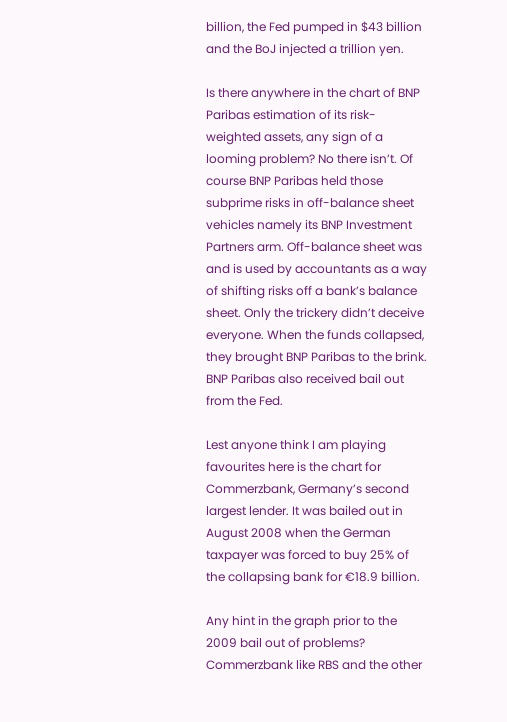billion, the Fed pumped in $43 billion and the BoJ injected a trillion yen.

Is there anywhere in the chart of BNP Paribas estimation of its risk-weighted assets, any sign of a looming problem? No there isn’t. Of course BNP Paribas held those subprime risks in off-balance sheet vehicles namely its BNP Investment Partners arm. Off-balance sheet was and is used by accountants as a way of shifting risks off a bank’s balance sheet. Only the trickery didn’t deceive everyone. When the funds collapsed, they brought BNP Paribas to the brink. BNP Paribas also received bail out from the Fed.

Lest anyone think I am playing favourites here is the chart for Commerzbank, Germany’s second largest lender. It was bailed out in August 2008 when the German taxpayer was forced to buy 25% of the collapsing bank for €18.9 billion.

Any hint in the graph prior to the 2009 bail out of problems? Commerzbank like RBS and the other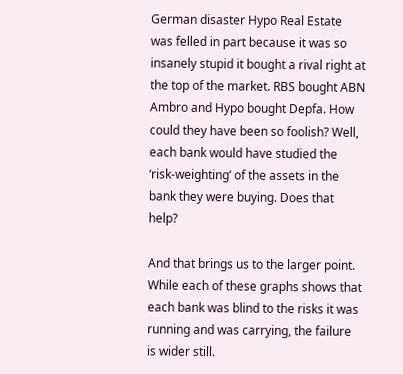German disaster Hypo Real Estate was felled in part because it was so insanely stupid it bought a rival right at the top of the market. RBS bought ABN Ambro and Hypo bought Depfa. How could they have been so foolish? Well, each bank would have studied the ‘risk-weighting’ of the assets in the bank they were buying. Does that help?

And that brings us to the larger point. While each of these graphs shows that each bank was blind to the risks it was running and was carrying, the failure is wider still.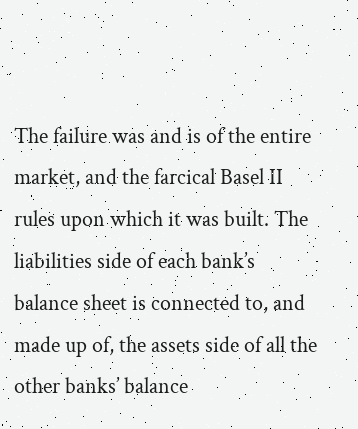The failure was and is of the entire market, and the farcical Basel II rules upon which it was built. The liabilities side of each bank’s balance sheet is connected to, and made up of, the assets side of all the other banks’ balance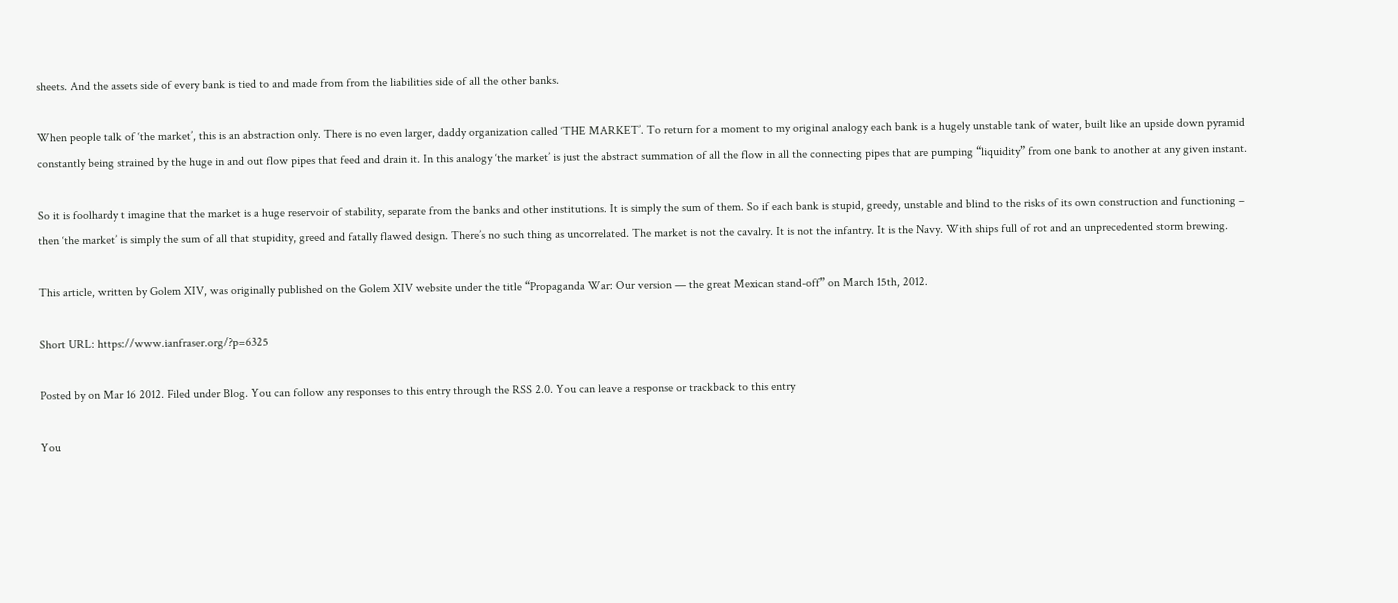sheets. And the assets side of every bank is tied to and made from from the liabilities side of all the other banks.

When people talk of ‘the market’, this is an abstraction only. There is no even larger, daddy organization called ‘THE MARKET’. To return for a moment to my original analogy each bank is a hugely unstable tank of water, built like an upside down pyramid constantly being strained by the huge in and out flow pipes that feed and drain it. In this analogy ‘the market’ is just the abstract summation of all the flow in all the connecting pipes that are pumping “liquidity” from one bank to another at any given instant.

So it is foolhardy t imagine that the market is a huge reservoir of stability, separate from the banks and other institutions. It is simply the sum of them. So if each bank is stupid, greedy, unstable and blind to the risks of its own construction and functioning – then ‘the market’ is simply the sum of all that stupidity, greed and fatally flawed design. There’s no such thing as uncorrelated. The market is not the cavalry. It is not the infantry. It is the Navy. With ships full of rot and an unprecedented storm brewing.

This article, written by Golem XIV, was originally published on the Golem XIV website under the title “Propaganda War: Our version — the great Mexican stand-off” on March 15th, 2012.

Short URL: https://www.ianfraser.org/?p=6325

Posted by on Mar 16 2012. Filed under Blog. You can follow any responses to this entry through the RSS 2.0. You can leave a response or trackback to this entry

You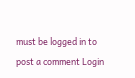must be logged in to post a comment Login